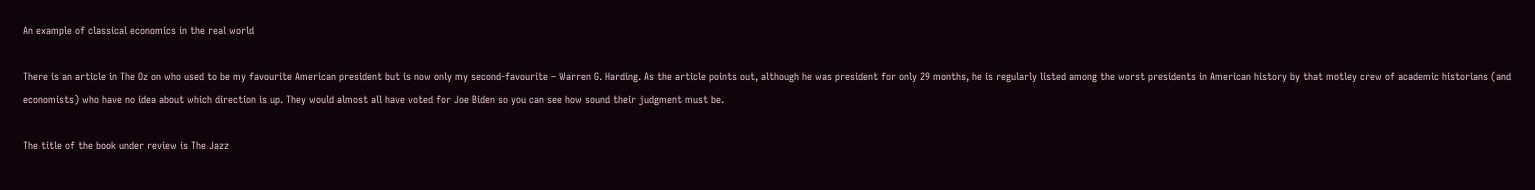An example of classical economics in the real world

There is an article in The Oz on who used to be my favourite American president but is now only my second-favourite – Warren G. Harding. As the article points out, although he was president for only 29 months, he is regularly listed among the worst presidents in American history by that motley crew of academic historians (and economists) who have no idea about which direction is up. They would almost all have voted for Joe Biden so you can see how sound their judgment must be.

The title of the book under review is The Jazz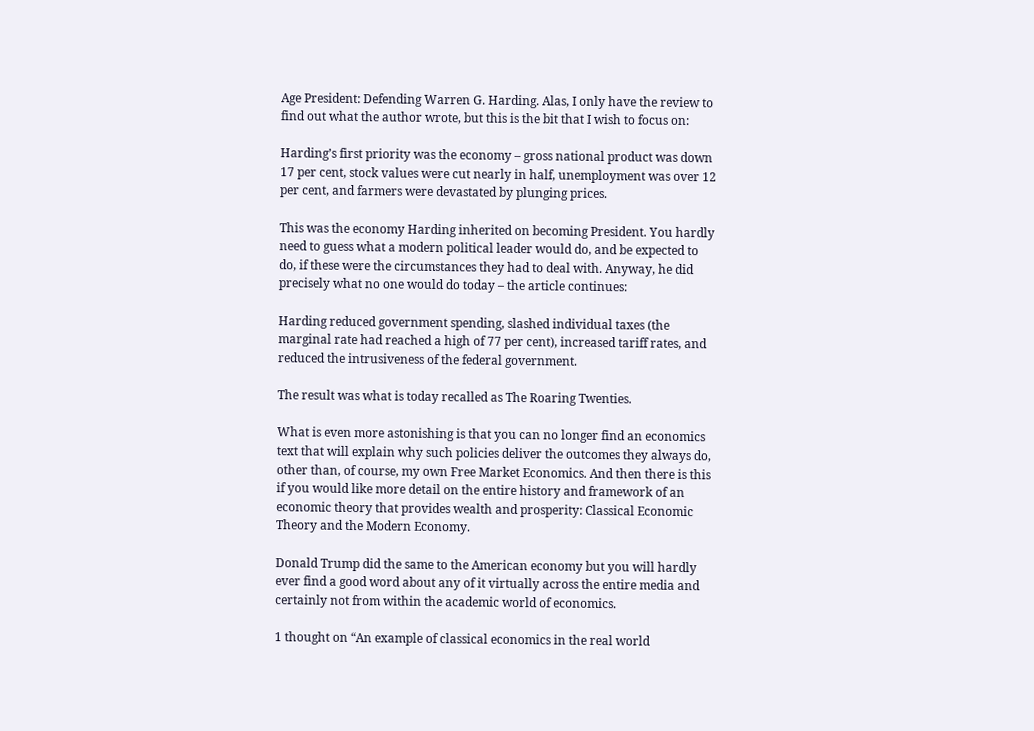Age President: Defending Warren G. Harding. Alas, I only have the review to find out what the author wrote, but this is the bit that I wish to focus on:

Harding’s first priority was the economy – gross national product was down 17 per cent, stock values were cut nearly in half, unemployment was over 12 per cent, and farmers were devastated by plunging prices.

This was the economy Harding inherited on becoming President. You hardly need to guess what a modern political leader would do, and be expected to do, if these were the circumstances they had to deal with. Anyway, he did precisely what no one would do today – the article continues:

Harding reduced government spending, slashed individual taxes (the marginal rate had reached a high of 77 per cent), increased tariff rates, and reduced the intrusiveness of the federal government.

The result was what is today recalled as The Roaring Twenties.

What is even more astonishing is that you can no longer find an economics text that will explain why such policies deliver the outcomes they always do, other than, of course, my own Free Market Economics. And then there is this if you would like more detail on the entire history and framework of an economic theory that provides wealth and prosperity: Classical Economic Theory and the Modern Economy.

Donald Trump did the same to the American economy but you will hardly ever find a good word about any of it virtually across the entire media and certainly not from within the academic world of economics.

1 thought on “An example of classical economics in the real world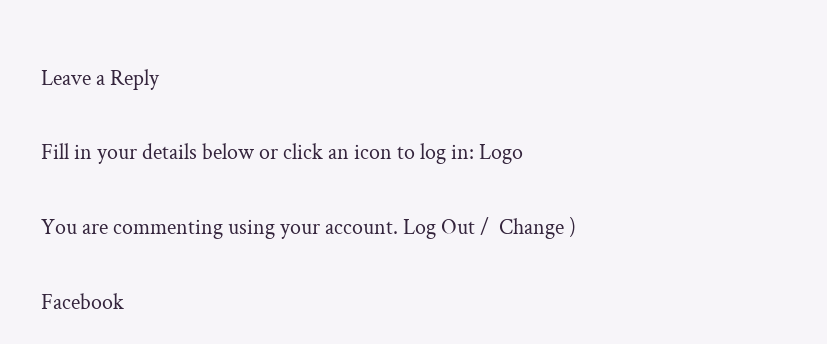Leave a Reply

Fill in your details below or click an icon to log in: Logo

You are commenting using your account. Log Out /  Change )

Facebook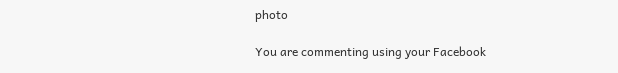photo

You are commenting using your Facebook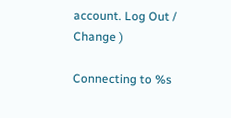account. Log Out /  Change )

Connecting to %s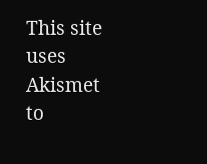This site uses Akismet to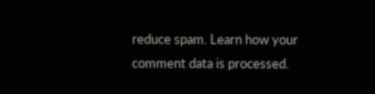reduce spam. Learn how your comment data is processed.